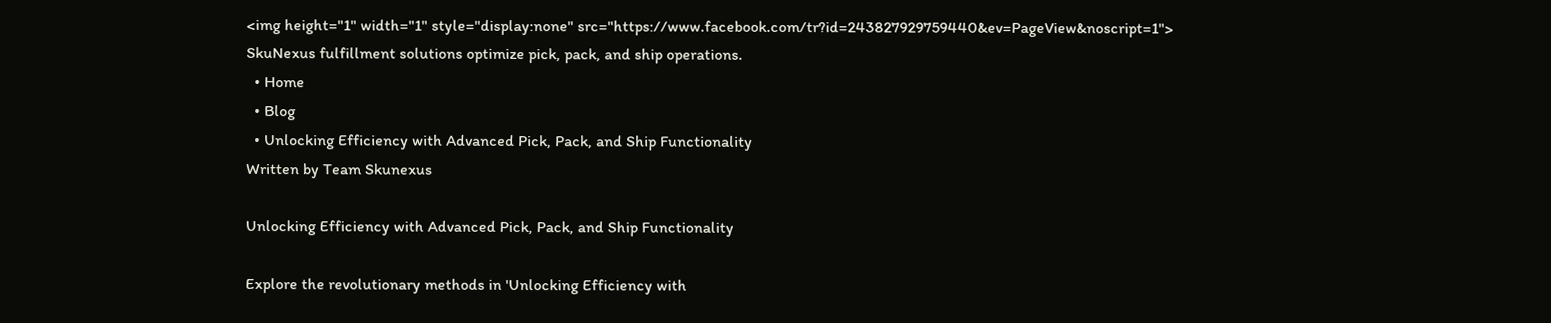<img height="1" width="1" style="display:none" src="https://www.facebook.com/tr?id=243827929759440&ev=PageView&noscript=1">
SkuNexus fulfillment solutions optimize pick, pack, and ship operations.
  • Home
  • Blog
  • Unlocking Efficiency with Advanced Pick, Pack, and Ship Functionality
Written by Team Skunexus

Unlocking Efficiency with Advanced Pick, Pack, and Ship Functionality

Explore the revolutionary methods in 'Unlocking Efficiency with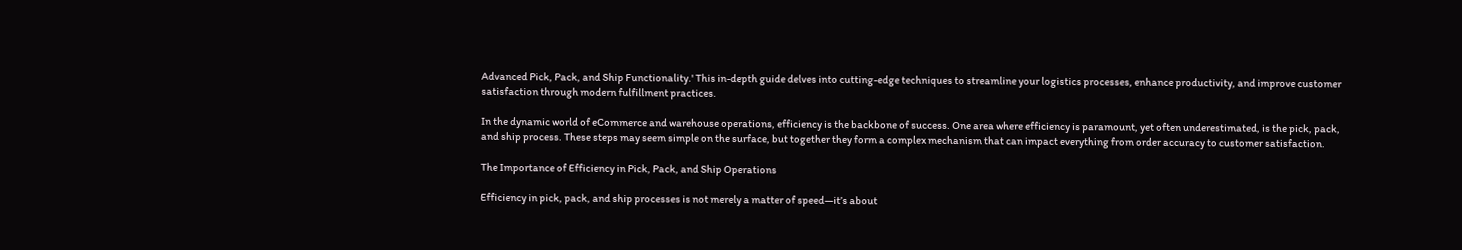Advanced Pick, Pack, and Ship Functionality.' This in-depth guide delves into cutting-edge techniques to streamline your logistics processes, enhance productivity, and improve customer satisfaction through modern fulfillment practices.

In the dynamic world of eCommerce and warehouse operations, efficiency is the backbone of success. One area where efficiency is paramount, yet often underestimated, is the pick, pack, and ship process. These steps may seem simple on the surface, but together they form a complex mechanism that can impact everything from order accuracy to customer satisfaction.

The Importance of Efficiency in Pick, Pack, and Ship Operations

Efficiency in pick, pack, and ship processes is not merely a matter of speed—it’s about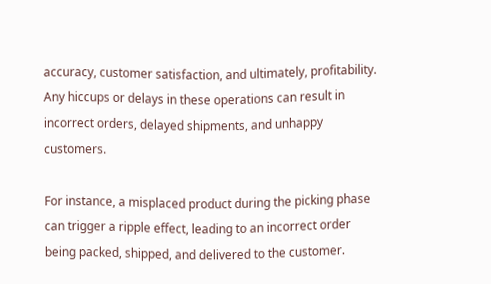accuracy, customer satisfaction, and ultimately, profitability. Any hiccups or delays in these operations can result in incorrect orders, delayed shipments, and unhappy customers.

For instance, a misplaced product during the picking phase can trigger a ripple effect, leading to an incorrect order being packed, shipped, and delivered to the customer.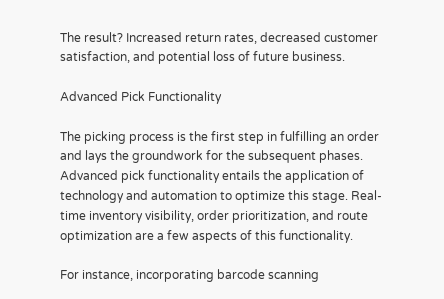The result? Increased return rates, decreased customer satisfaction, and potential loss of future business.

Advanced Pick Functionality

The picking process is the first step in fulfilling an order and lays the groundwork for the subsequent phases. Advanced pick functionality entails the application of technology and automation to optimize this stage. Real-time inventory visibility, order prioritization, and route optimization are a few aspects of this functionality.

For instance, incorporating barcode scanning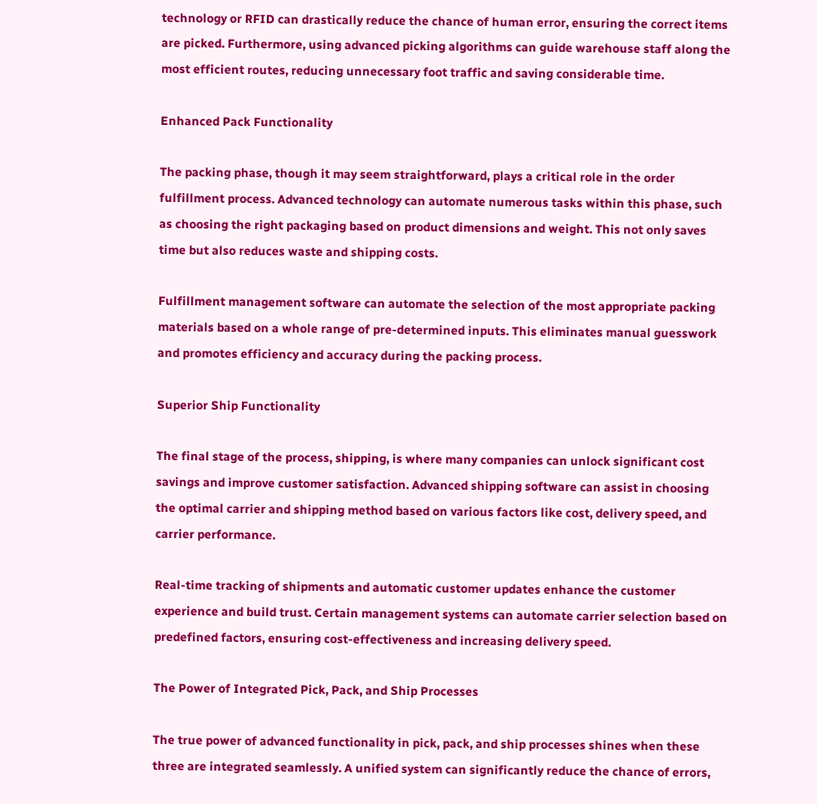technology or RFID can drastically reduce the chance of human error, ensuring the correct items are picked. Furthermore, using advanced picking algorithms can guide warehouse staff along the most efficient routes, reducing unnecessary foot traffic and saving considerable time.

Enhanced Pack Functionality

The packing phase, though it may seem straightforward, plays a critical role in the order fulfillment process. Advanced technology can automate numerous tasks within this phase, such as choosing the right packaging based on product dimensions and weight. This not only saves time but also reduces waste and shipping costs.

Fulfillment management software can automate the selection of the most appropriate packing materials based on a whole range of pre-determined inputs. This eliminates manual guesswork and promotes efficiency and accuracy during the packing process.

Superior Ship Functionality

The final stage of the process, shipping, is where many companies can unlock significant cost savings and improve customer satisfaction. Advanced shipping software can assist in choosing the optimal carrier and shipping method based on various factors like cost, delivery speed, and carrier performance.

Real-time tracking of shipments and automatic customer updates enhance the customer experience and build trust. Certain management systems can automate carrier selection based on predefined factors, ensuring cost-effectiveness and increasing delivery speed.

The Power of Integrated Pick, Pack, and Ship Processes

The true power of advanced functionality in pick, pack, and ship processes shines when these three are integrated seamlessly. A unified system can significantly reduce the chance of errors,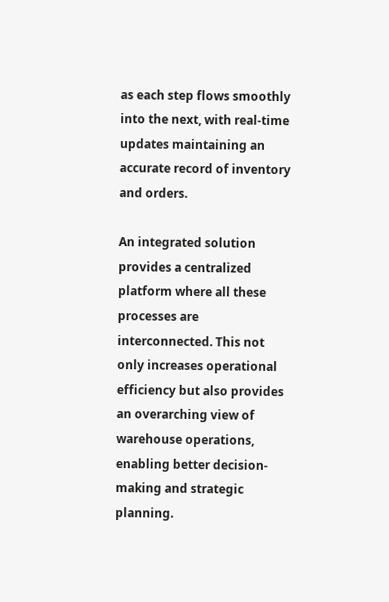as each step flows smoothly into the next, with real-time updates maintaining an accurate record of inventory and orders.

An integrated solution provides a centralized platform where all these processes are interconnected. This not only increases operational efficiency but also provides an overarching view of warehouse operations, enabling better decision-making and strategic planning.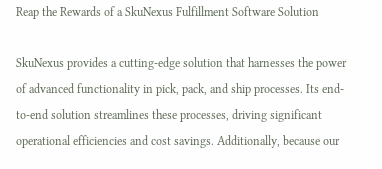Reap the Rewards of a SkuNexus Fulfillment Software Solution

SkuNexus provides a cutting-edge solution that harnesses the power of advanced functionality in pick, pack, and ship processes. Its end-to-end solution streamlines these processes, driving significant operational efficiencies and cost savings. Additionally, because our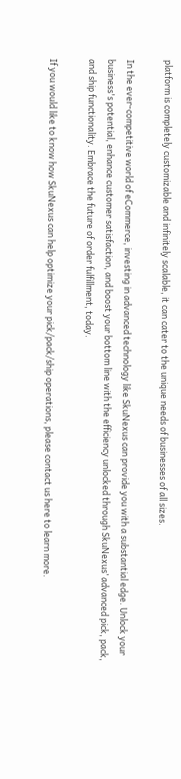platform is completely customizable and infinitely scalable, it can cater to the unique needs of businesses of all sizes.

In the ever-competitive world of eCommerce, investing in advanced technology like SkuNexus can provide you with a substantial edge. Unlock your business's potential, enhance customer satisfaction, and boost your bottom line with the efficiency unlocked through SkuNexus’ advanced pick, pack, and ship functionality. Embrace the future of order fulfillment, today.

If you would like to know how SkuNexus can help optimize your pick/pack/ship operations, please contact us here to learn more.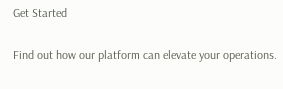Get Started

Find out how our platform can elevate your operations.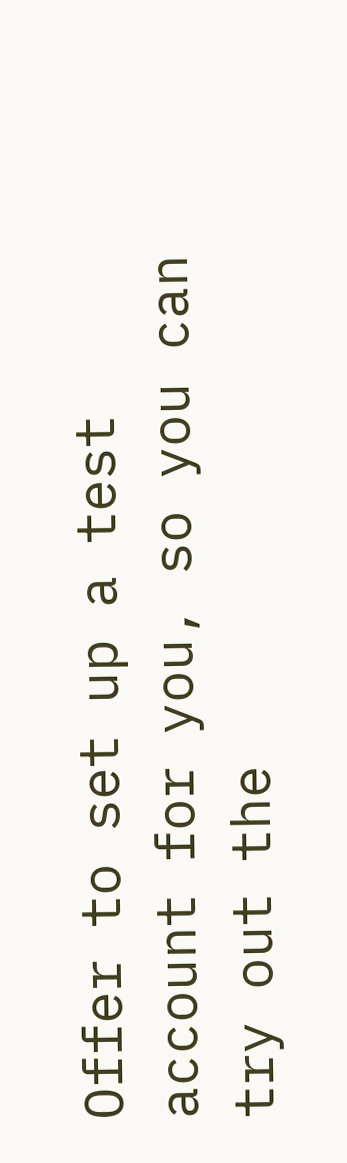Offer to set up a test account for you, so you can try out the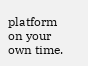platform on your own time.